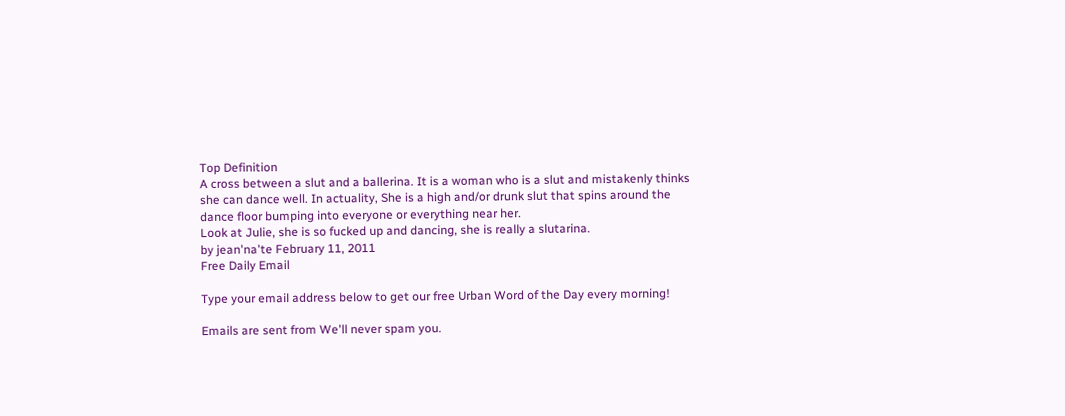Top Definition
A cross between a slut and a ballerina. It is a woman who is a slut and mistakenly thinks she can dance well. In actuality, She is a high and/or drunk slut that spins around the dance floor bumping into everyone or everything near her.
Look at Julie, she is so fucked up and dancing, she is really a slutarina.
by jean'na'te February 11, 2011
Free Daily Email

Type your email address below to get our free Urban Word of the Day every morning!

Emails are sent from We'll never spam you.